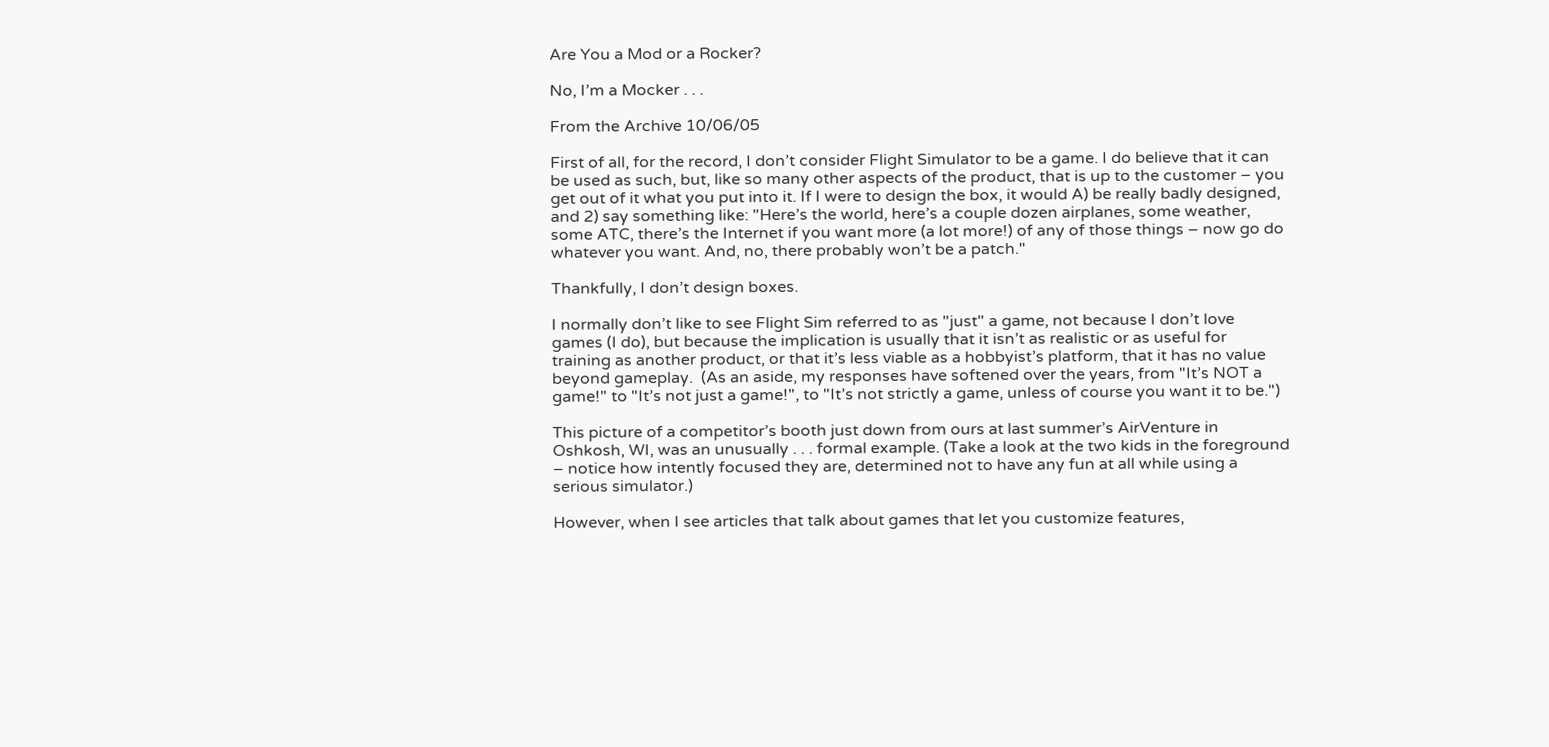Are You a Mod or a Rocker?

No, I’m a Mocker . . .

From the Archive 10/06/05

First of all, for the record, I don’t consider Flight Simulator to be a game. I do believe that it can be used as such, but, like so many other aspects of the product, that is up to the customer – you get out of it what you put into it. If I were to design the box, it would A) be really badly designed, and 2) say something like: "Here’s the world, here’s a couple dozen airplanes, some weather, some ATC, there’s the Internet if you want more (a lot more!) of any of those things – now go do whatever you want. And, no, there probably won’t be a patch."

Thankfully, I don’t design boxes.

I normally don’t like to see Flight Sim referred to as "just" a game, not because I don’t love games (I do), but because the implication is usually that it isn’t as realistic or as useful for training as another product, or that it’s less viable as a hobbyist’s platform, that it has no value beyond gameplay.  (As an aside, my responses have softened over the years, from "It’s NOT a game!" to "It’s not just a game!", to "It’s not strictly a game, unless of course you want it to be.")

This picture of a competitor’s booth just down from ours at last summer’s AirVenture in Oshkosh, WI, was an unusually . . . formal example. (Take a look at the two kids in the foreground – notice how intently focused they are, determined not to have any fun at all while using a serious simulator.)

However, when I see articles that talk about games that let you customize features,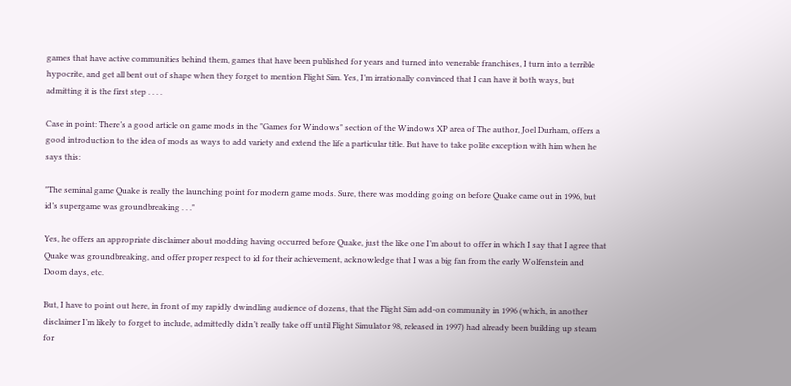games that have active communities behind them, games that have been published for years and turned into venerable franchises, I turn into a terrible hypocrite, and get all bent out of shape when they forget to mention Flight Sim. Yes, I’m irrationally convinced that I can have it both ways, but admitting it is the first step . . . .

Case in point: There’s a good article on game mods in the "Games for Windows" section of the Windows XP area of The author, Joel Durham, offers a good introduction to the idea of mods as ways to add variety and extend the life a particular title. But have to take polite exception with him when he says this:

"The seminal game Quake is really the launching point for modern game mods. Sure, there was modding going on before Quake came out in 1996, but id’s supergame was groundbreaking . . ."

Yes, he offers an appropriate disclaimer about modding having occurred before Quake, just the like one I’m about to offer in which I say that I agree that Quake was groundbreaking, and offer proper respect to id for their achievement, acknowledge that I was a big fan from the early Wolfenstein and Doom days, etc.

But, I have to point out here, in front of my rapidly dwindling audience of dozens, that the Flight Sim add-on community in 1996 (which, in another disclaimer I’m likely to forget to include, admittedly didn’t really take off until Flight Simulator 98, released in 1997) had already been building up steam for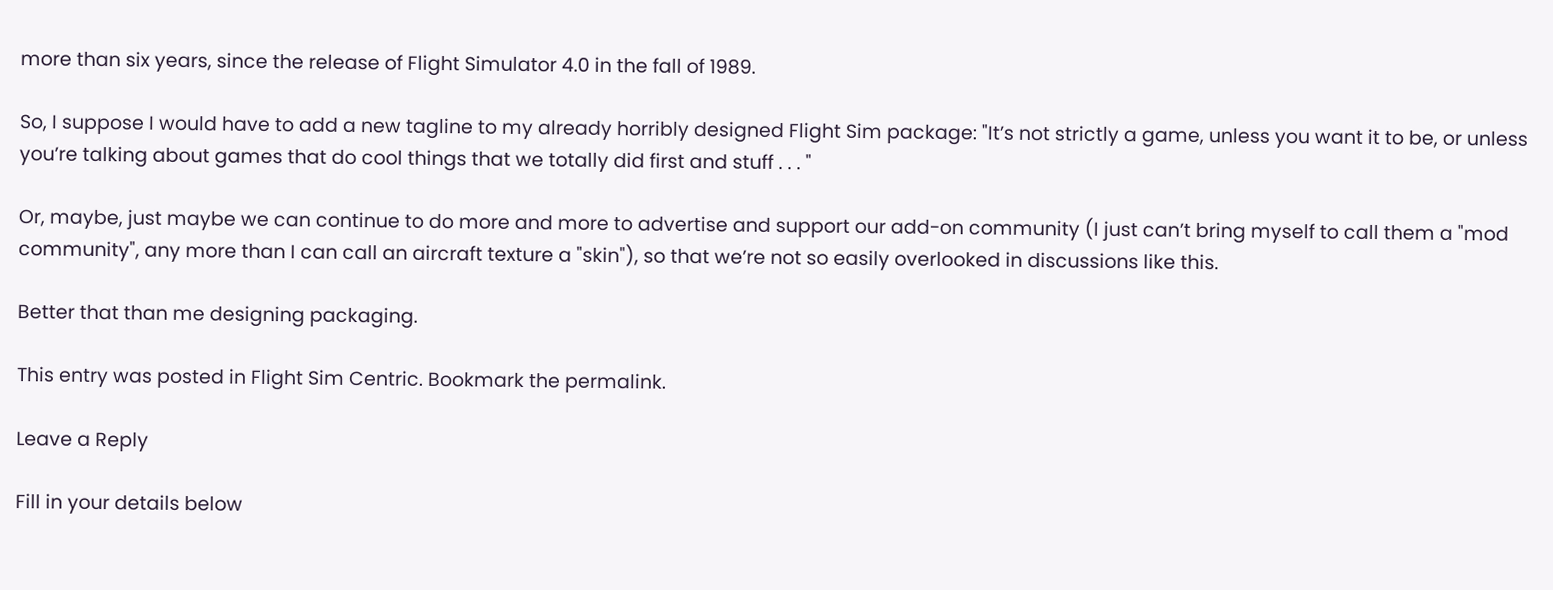more than six years, since the release of Flight Simulator 4.0 in the fall of 1989.

So, I suppose I would have to add a new tagline to my already horribly designed Flight Sim package: "It’s not strictly a game, unless you want it to be, or unless you’re talking about games that do cool things that we totally did first and stuff . . . "

Or, maybe, just maybe we can continue to do more and more to advertise and support our add-on community (I just can’t bring myself to call them a "mod community", any more than I can call an aircraft texture a "skin"), so that we’re not so easily overlooked in discussions like this.

Better that than me designing packaging.

This entry was posted in Flight Sim Centric. Bookmark the permalink.

Leave a Reply

Fill in your details below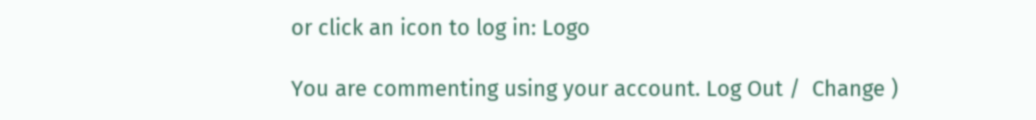or click an icon to log in: Logo

You are commenting using your account. Log Out /  Change )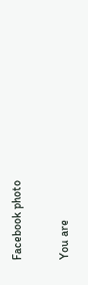Facebook photo

You are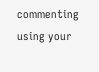commenting using your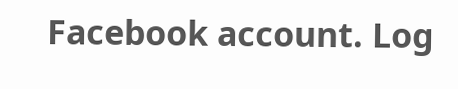Facebook account. Log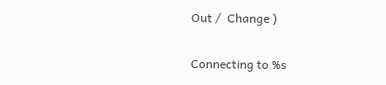Out /  Change )

Connecting to %s